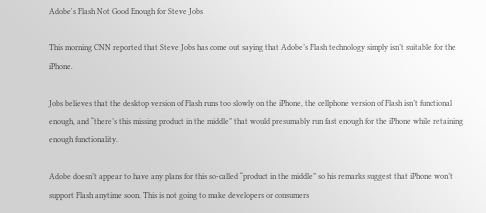Adobe's Flash Not Good Enough for Steve Jobs

This morning CNN reported that Steve Jobs has come out saying that Adobe’s Flash technology simply isn’t suitable for the iPhone.

Jobs believes that the desktop version of Flash runs too slowly on the iPhone, the cellphone version of Flash isn’t functional enough, and “there’s this missing product in the middle” that would presumably run fast enough for the iPhone while retaining enough functionality.

Adobe doesn’t appear to have any plans for this so-called “product in the middle” so his remarks suggest that iPhone won’t support Flash anytime soon. This is not going to make developers or consumers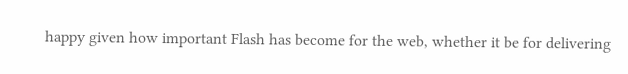happy given how important Flash has become for the web, whether it be for delivering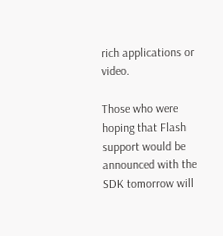rich applications or video.

Those who were hoping that Flash support would be announced with the SDK tomorrow will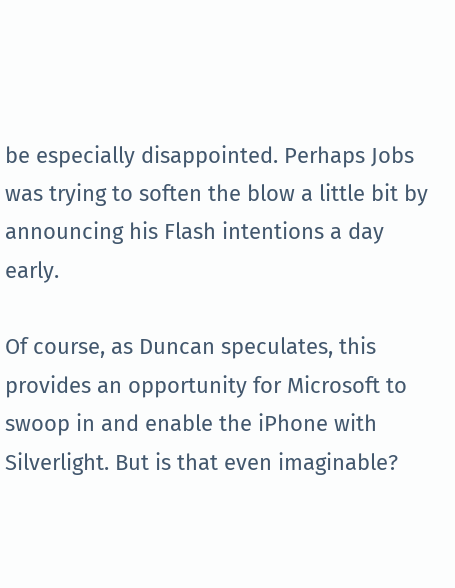be especially disappointed. Perhaps Jobs was trying to soften the blow a little bit by announcing his Flash intentions a day early.

Of course, as Duncan speculates, this provides an opportunity for Microsoft to swoop in and enable the iPhone with Silverlight. But is that even imaginable?